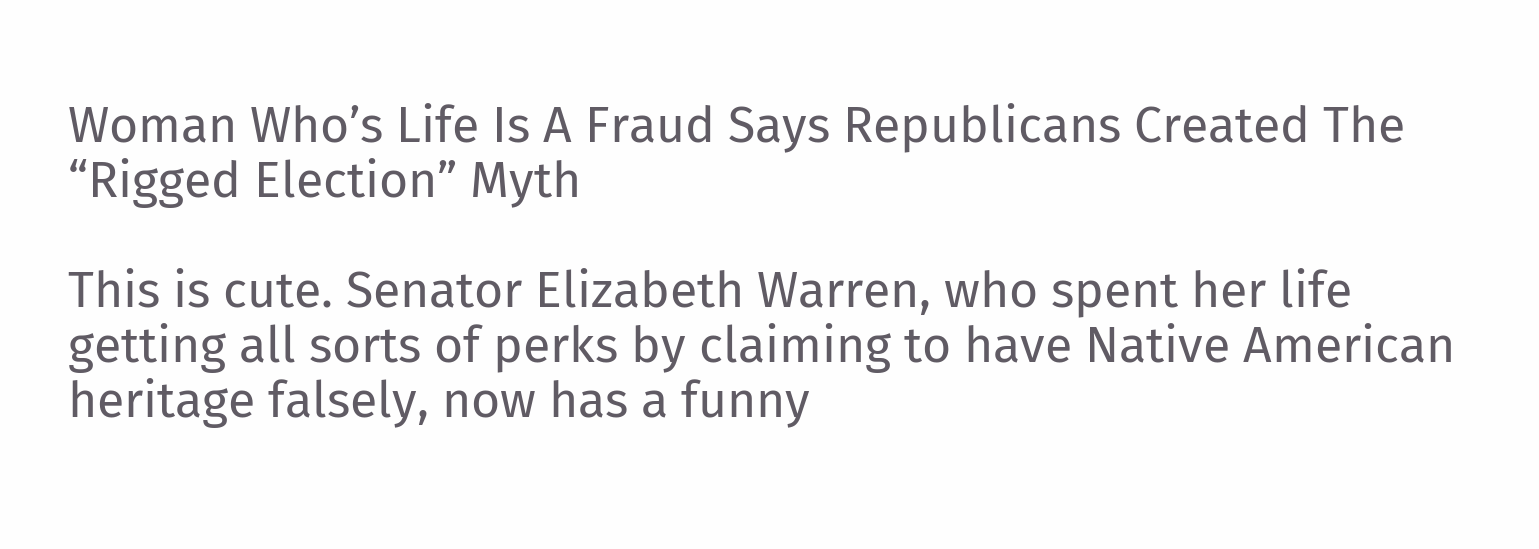Woman Who’s Life Is A Fraud Says Republicans Created The “Rigged Election” Myth

This is cute. Senator Elizabeth Warren, who spent her life getting all sorts of perks by claiming to have Native American heritage falsely, now has a funny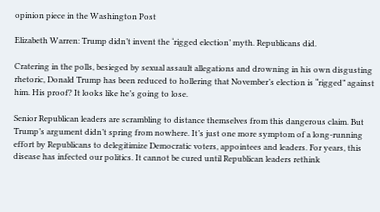opinion piece in the Washington Post

Elizabeth Warren: Trump didn’t invent the ‘rigged election’ myth. Republicans did.

Cratering in the polls, besieged by sexual assault allegations and drowning in his own disgusting rhetoric, Donald Trump has been reduced to hollering that November’s election is “rigged” against him. His proof? It looks like he’s going to lose.

Senior Republican leaders are scrambling to distance themselves from this dangerous claim. But Trump’s argument didn’t spring from nowhere. It’s just one more symptom of a long-running effort by Republicans to delegitimize Democratic voters, appointees and leaders. For years, this disease has infected our politics. It cannot be cured until Republican leaders rethink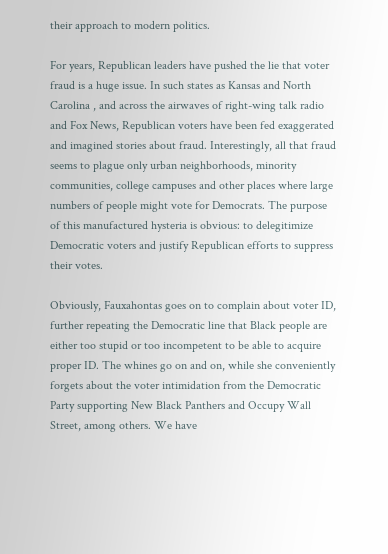their approach to modern politics.

For years, Republican leaders have pushed the lie that voter fraud is a huge issue. In such states as Kansas and North Carolina , and across the airwaves of right-wing talk radio and Fox News, Republican voters have been fed exaggerated and imagined stories about fraud. Interestingly, all that fraud seems to plague only urban neighborhoods, minority communities, college campuses and other places where large numbers of people might vote for Democrats. The purpose of this manufactured hysteria is obvious: to delegitimize Democratic voters and justify Republican efforts to suppress their votes.

Obviously, Fauxahontas goes on to complain about voter ID, further repeating the Democratic line that Black people are either too stupid or too incompetent to be able to acquire proper ID. The whines go on and on, while she conveniently forgets about the voter intimidation from the Democratic Party supporting New Black Panthers and Occupy Wall Street, among others. We have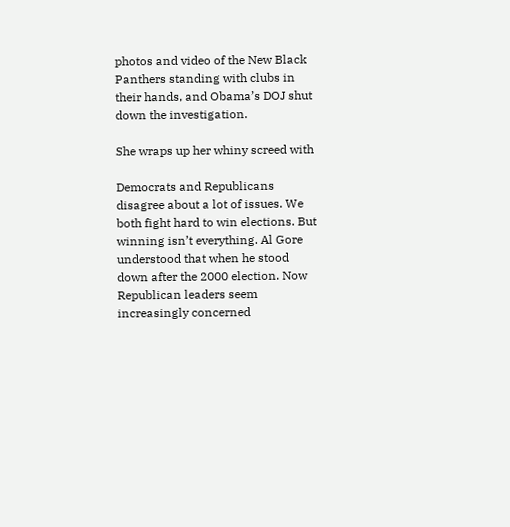photos and video of the New Black Panthers standing with clubs in their hands, and Obama’s DOJ shut down the investigation.

She wraps up her whiny screed with

Democrats and Republicans disagree about a lot of issues. We both fight hard to win elections. But winning isn’t everything. Al Gore understood that when he stood down after the 2000 election. Now Republican leaders seem increasingly concerned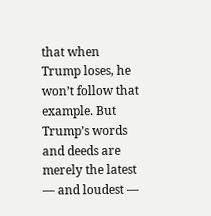that when Trump loses, he won’t follow that example. But Trump’s words and deeds are merely the latest — and loudest —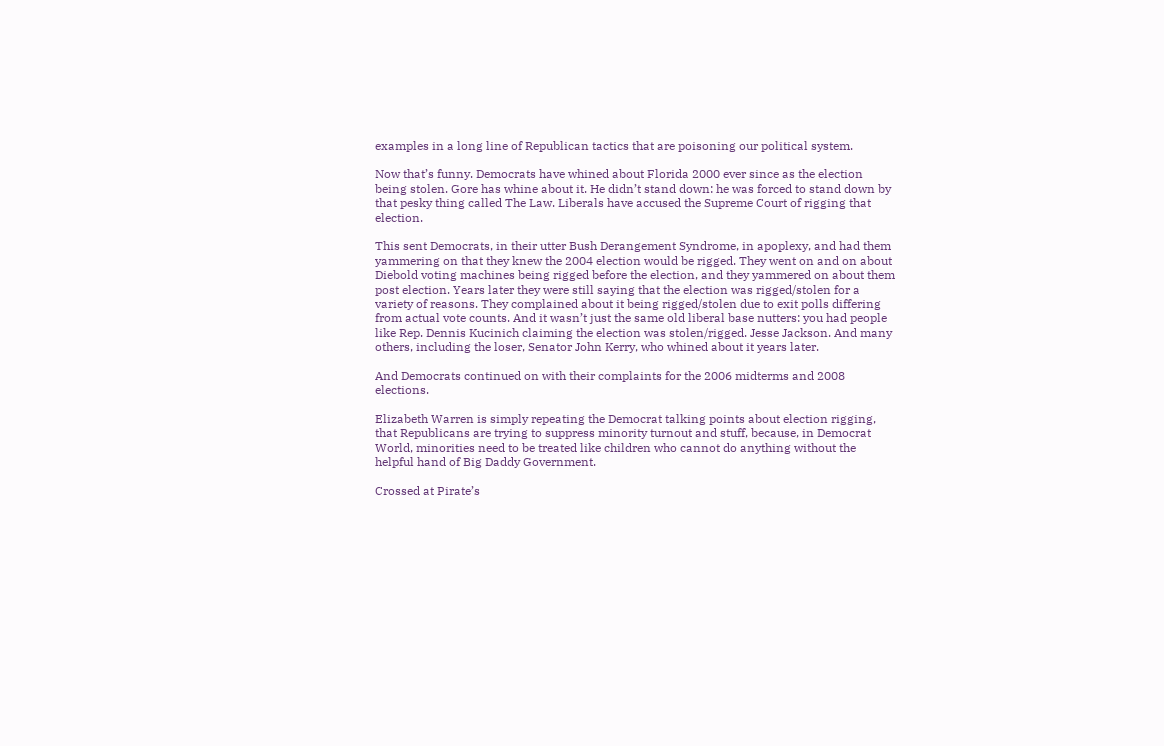examples in a long line of Republican tactics that are poisoning our political system.

Now that’s funny. Democrats have whined about Florida 2000 ever since as the election being stolen. Gore has whine about it. He didn’t stand down: he was forced to stand down by that pesky thing called The Law. Liberals have accused the Supreme Court of rigging that election.

This sent Democrats, in their utter Bush Derangement Syndrome, in apoplexy, and had them yammering on that they knew the 2004 election would be rigged. They went on and on about Diebold voting machines being rigged before the election, and they yammered on about them post election. Years later they were still saying that the election was rigged/stolen for a variety of reasons. They complained about it being rigged/stolen due to exit polls differing from actual vote counts. And it wasn’t just the same old liberal base nutters: you had people like Rep. Dennis Kucinich claiming the election was stolen/rigged. Jesse Jackson. And many others, including the loser, Senator John Kerry, who whined about it years later.

And Democrats continued on with their complaints for the 2006 midterms and 2008 elections.

Elizabeth Warren is simply repeating the Democrat talking points about election rigging, that Republicans are trying to suppress minority turnout and stuff, because, in Democrat World, minorities need to be treated like children who cannot do anything without the helpful hand of Big Daddy Government.

Crossed at Pirate’s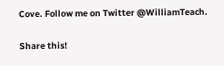Cove. Follow me on Twitter @WilliamTeach.

Share this!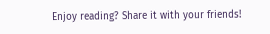Enjoy reading? Share it with your friends!